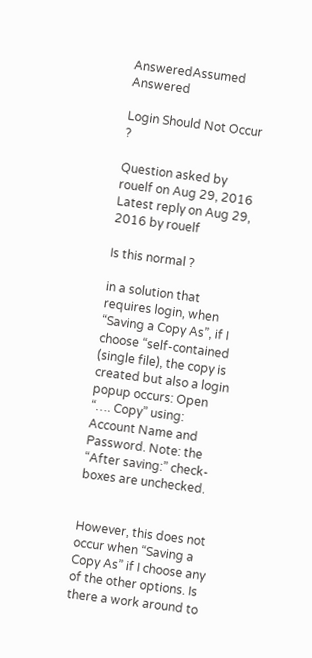AnsweredAssumed Answered

Login Should Not Occur ?

Question asked by rouelf on Aug 29, 2016
Latest reply on Aug 29, 2016 by rouelf

Is this normal ?

in a solution that requires login, when “Saving a Copy As”, if I choose “self-contained (single file), the copy is created but also a login popup occurs: Open “…. Copy” using: Account Name and Password. Note: the “After saving:” check-boxes are unchecked.


However, this does not occur when “Saving a Copy As” if I choose any of the other options. Is there a work around to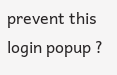prevent this login popup ?